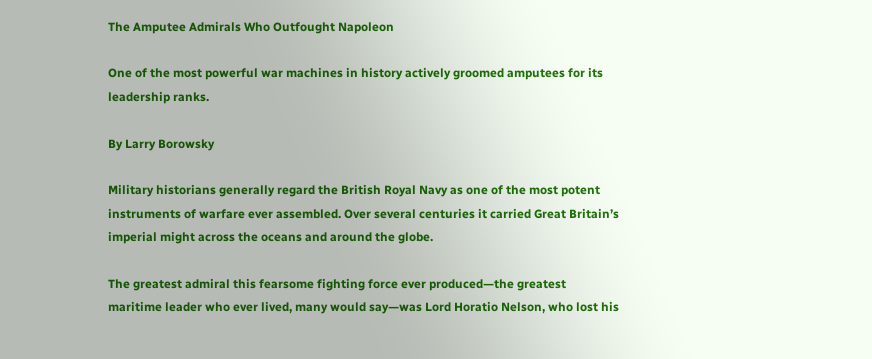The Amputee Admirals Who Outfought Napoleon

One of the most powerful war machines in history actively groomed amputees for its leadership ranks.

By Larry Borowsky

Military historians generally regard the British Royal Navy as one of the most potent instruments of warfare ever assembled. Over several centuries it carried Great Britain’s imperial might across the oceans and around the globe.

The greatest admiral this fearsome fighting force ever produced—the greatest maritime leader who ever lived, many would say—was Lord Horatio Nelson, who lost his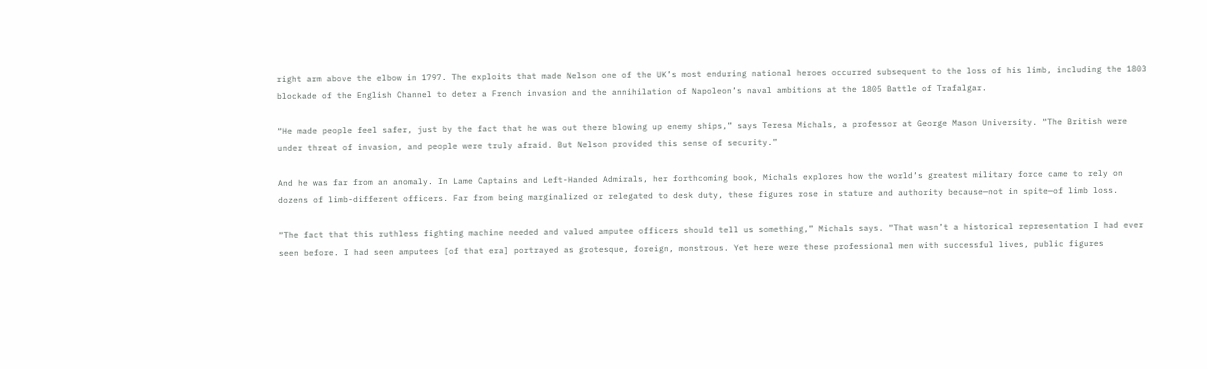right arm above the elbow in 1797. The exploits that made Nelson one of the UK’s most enduring national heroes occurred subsequent to the loss of his limb, including the 1803 blockade of the English Channel to deter a French invasion and the annihilation of Napoleon’s naval ambitions at the 1805 Battle of Trafalgar.

“He made people feel safer, just by the fact that he was out there blowing up enemy ships,” says Teresa Michals, a professor at George Mason University. “The British were under threat of invasion, and people were truly afraid. But Nelson provided this sense of security.”

And he was far from an anomaly. In Lame Captains and Left-Handed Admirals, her forthcoming book, Michals explores how the world’s greatest military force came to rely on dozens of limb-different officers. Far from being marginalized or relegated to desk duty, these figures rose in stature and authority because—not in spite—of limb loss.

“The fact that this ruthless fighting machine needed and valued amputee officers should tell us something,” Michals says. “That wasn’t a historical representation I had ever seen before. I had seen amputees [of that era] portrayed as grotesque, foreign, monstrous. Yet here were these professional men with successful lives, public figures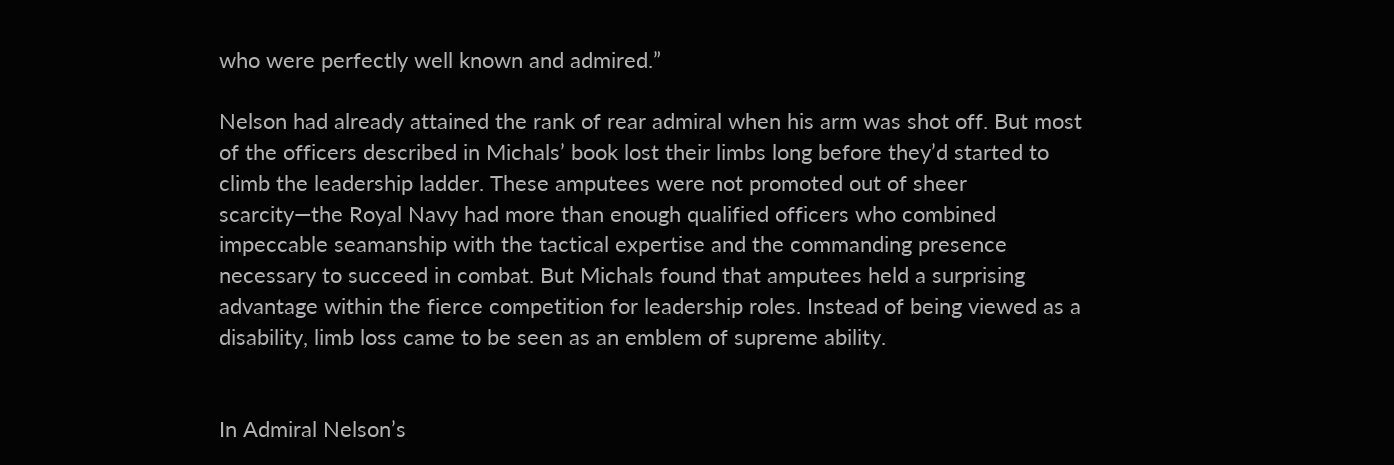who were perfectly well known and admired.”

Nelson had already attained the rank of rear admiral when his arm was shot off. But most of the officers described in Michals’ book lost their limbs long before they’d started to climb the leadership ladder. These amputees were not promoted out of sheer scarcity—the Royal Navy had more than enough qualified officers who combined impeccable seamanship with the tactical expertise and the commanding presence necessary to succeed in combat. But Michals found that amputees held a surprising advantage within the fierce competition for leadership roles. Instead of being viewed as a disability, limb loss came to be seen as an emblem of supreme ability.


In Admiral Nelson’s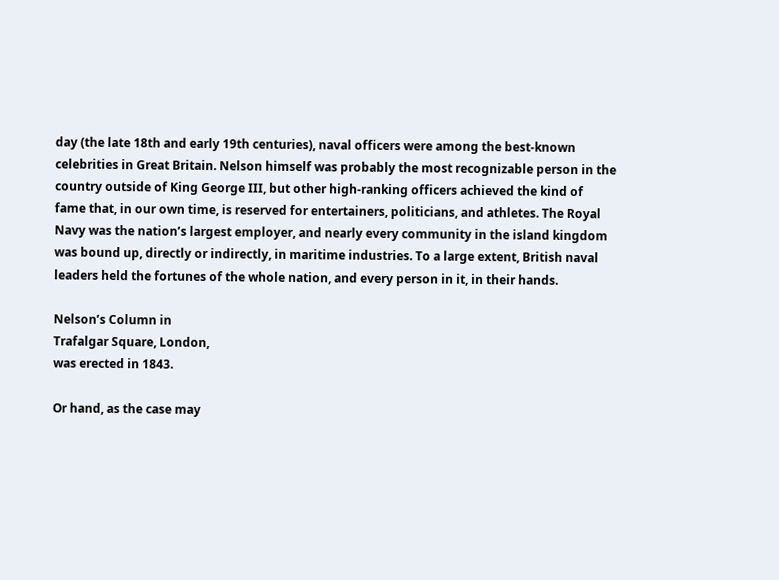day (the late 18th and early 19th centuries), naval officers were among the best-known celebrities in Great Britain. Nelson himself was probably the most recognizable person in the country outside of King George III, but other high-ranking officers achieved the kind of fame that, in our own time, is reserved for entertainers, politicians, and athletes. The Royal Navy was the nation’s largest employer, and nearly every community in the island kingdom was bound up, directly or indirectly, in maritime industries. To a large extent, British naval leaders held the fortunes of the whole nation, and every person in it, in their hands.

Nelson’s Column in
Trafalgar Square, London,
was erected in 1843.

Or hand, as the case may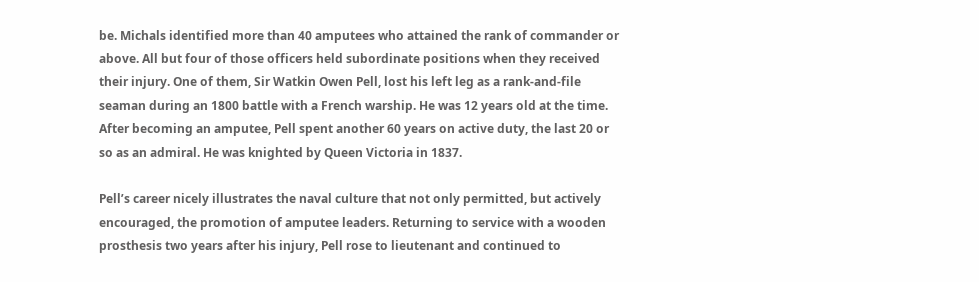be. Michals identified more than 40 amputees who attained the rank of commander or above. All but four of those officers held subordinate positions when they received their injury. One of them, Sir Watkin Owen Pell, lost his left leg as a rank-and-file seaman during an 1800 battle with a French warship. He was 12 years old at the time. After becoming an amputee, Pell spent another 60 years on active duty, the last 20 or so as an admiral. He was knighted by Queen Victoria in 1837.

Pell’s career nicely illustrates the naval culture that not only permitted, but actively encouraged, the promotion of amputee leaders. Returning to service with a wooden prosthesis two years after his injury, Pell rose to lieutenant and continued to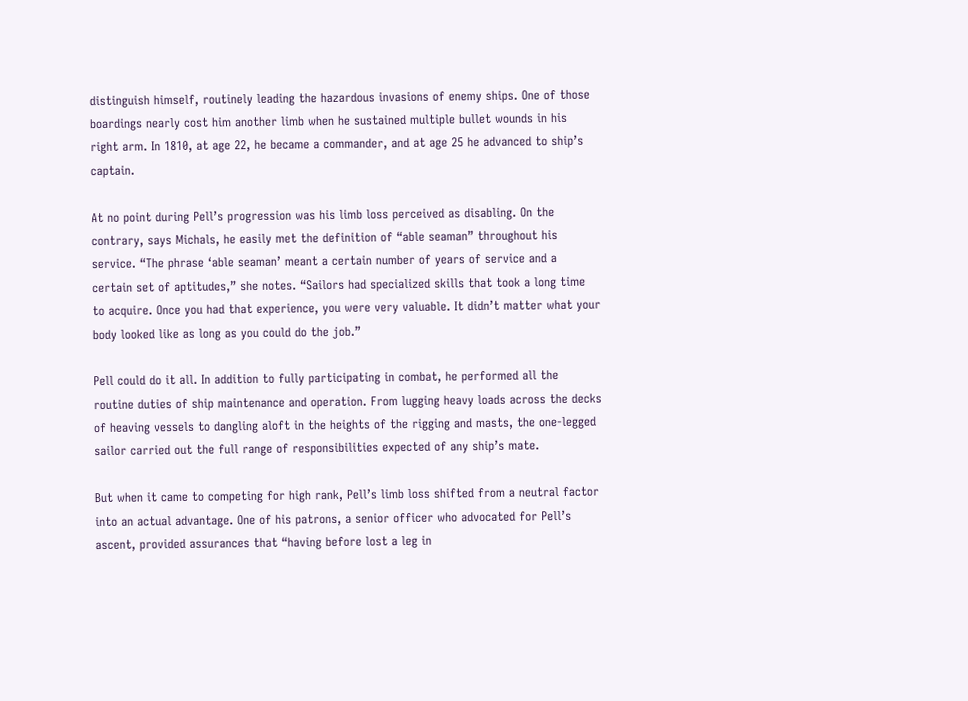distinguish himself, routinely leading the hazardous invasions of enemy ships. One of those boardings nearly cost him another limb when he sustained multiple bullet wounds in his right arm. In 1810, at age 22, he became a commander, and at age 25 he advanced to ship’s captain.

At no point during Pell’s progression was his limb loss perceived as disabling. On the contrary, says Michals, he easily met the definition of “able seaman” throughout his service. “The phrase ‘able seaman’ meant a certain number of years of service and a certain set of aptitudes,” she notes. “Sailors had specialized skills that took a long time to acquire. Once you had that experience, you were very valuable. It didn’t matter what your body looked like as long as you could do the job.”

Pell could do it all. In addition to fully participating in combat, he performed all the routine duties of ship maintenance and operation. From lugging heavy loads across the decks of heaving vessels to dangling aloft in the heights of the rigging and masts, the one-legged sailor carried out the full range of responsibilities expected of any ship’s mate.

But when it came to competing for high rank, Pell’s limb loss shifted from a neutral factor into an actual advantage. One of his patrons, a senior officer who advocated for Pell’s ascent, provided assurances that “having before lost a leg in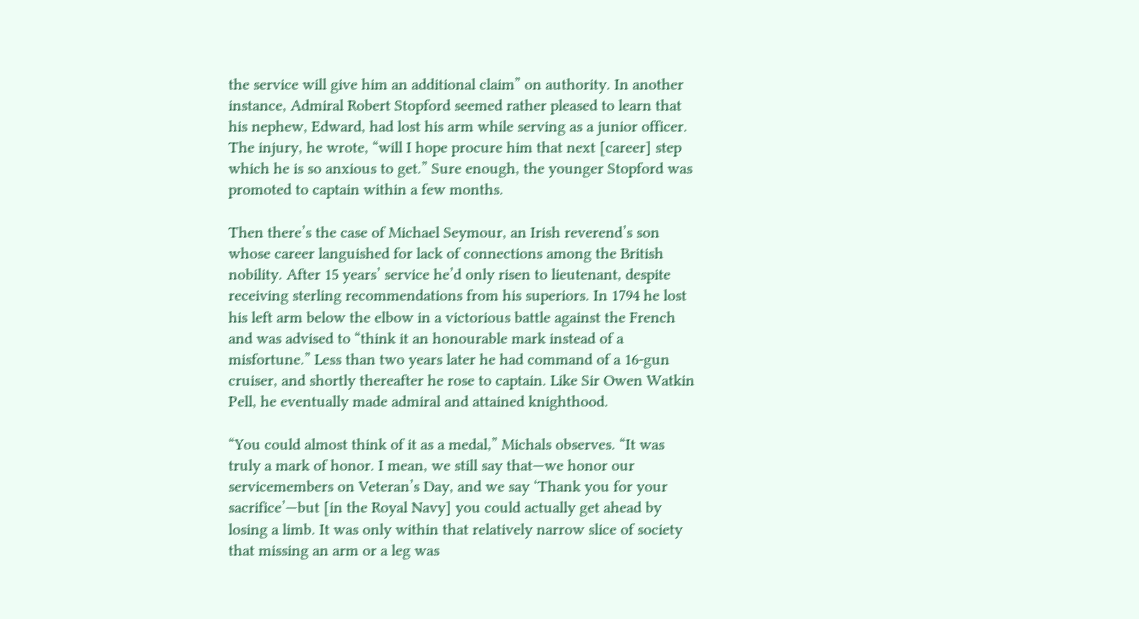the service will give him an additional claim” on authority. In another instance, Admiral Robert Stopford seemed rather pleased to learn that his nephew, Edward, had lost his arm while serving as a junior officer. The injury, he wrote, “will I hope procure him that next [career] step which he is so anxious to get.” Sure enough, the younger Stopford was promoted to captain within a few months.

Then there’s the case of Michael Seymour, an Irish reverend’s son whose career languished for lack of connections among the British nobility. After 15 years’ service he’d only risen to lieutenant, despite receiving sterling recommendations from his superiors. In 1794 he lost his left arm below the elbow in a victorious battle against the French and was advised to “think it an honourable mark instead of a misfortune.” Less than two years later he had command of a 16-gun cruiser, and shortly thereafter he rose to captain. Like Sir Owen Watkin Pell, he eventually made admiral and attained knighthood.

“You could almost think of it as a medal,” Michals observes. “It was truly a mark of honor. I mean, we still say that—we honor our servicemembers on Veteran’s Day, and we say ‘Thank you for your sacrifice’—but [in the Royal Navy] you could actually get ahead by losing a limb. It was only within that relatively narrow slice of society that missing an arm or a leg was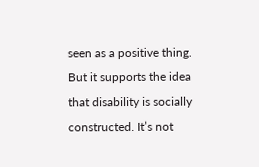seen as a positive thing. But it supports the idea that disability is socially constructed. It’s not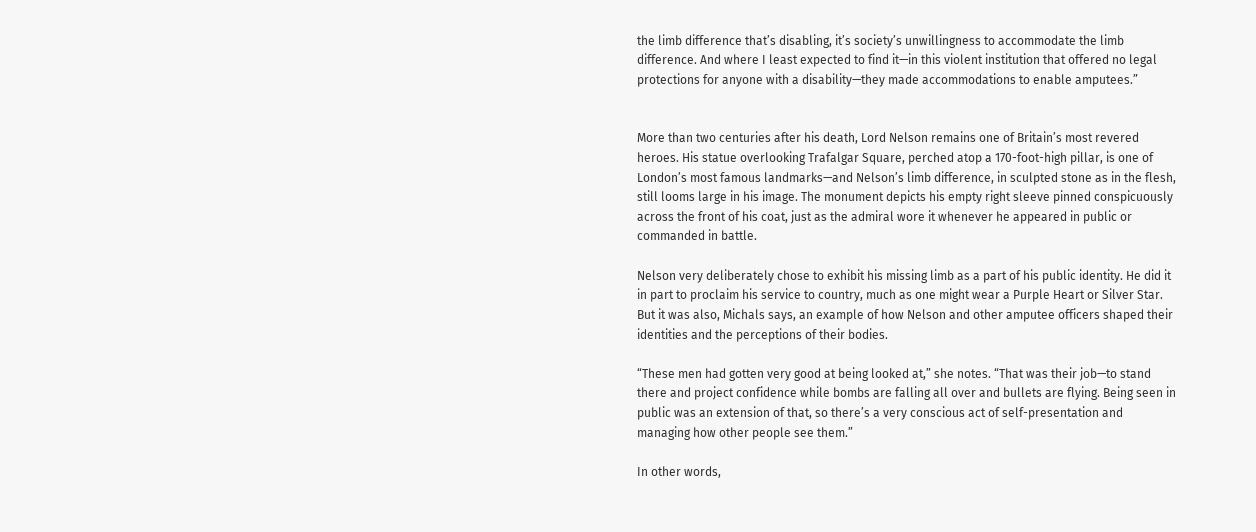the limb difference that’s disabling, it’s society’s unwillingness to accommodate the limb difference. And where I least expected to find it—in this violent institution that offered no legal protections for anyone with a disability—they made accommodations to enable amputees.”


More than two centuries after his death, Lord Nelson remains one of Britain’s most revered heroes. His statue overlooking Trafalgar Square, perched atop a 170-foot-high pillar, is one of London’s most famous landmarks—and Nelson’s limb difference, in sculpted stone as in the flesh, still looms large in his image. The monument depicts his empty right sleeve pinned conspicuously across the front of his coat, just as the admiral wore it whenever he appeared in public or commanded in battle.

Nelson very deliberately chose to exhibit his missing limb as a part of his public identity. He did it in part to proclaim his service to country, much as one might wear a Purple Heart or Silver Star. But it was also, Michals says, an example of how Nelson and other amputee officers shaped their identities and the perceptions of their bodies.

“These men had gotten very good at being looked at,” she notes. “That was their job—to stand there and project confidence while bombs are falling all over and bullets are flying. Being seen in public was an extension of that, so there’s a very conscious act of self-presentation and managing how other people see them.”

In other words,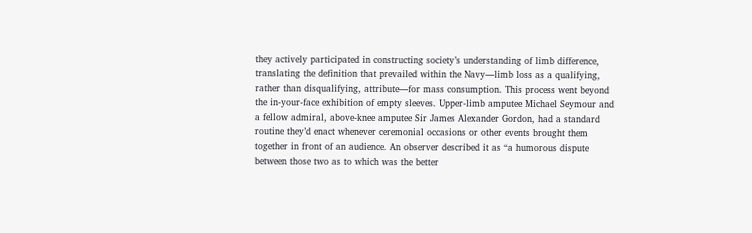they actively participated in constructing society’s understanding of limb difference, translating the definition that prevailed within the Navy—limb loss as a qualifying, rather than disqualifying, attribute—for mass consumption. This process went beyond the in-your-face exhibition of empty sleeves. Upper-limb amputee Michael Seymour and a fellow admiral, above-knee amputee Sir James Alexander Gordon, had a standard routine they’d enact whenever ceremonial occasions or other events brought them together in front of an audience. An observer described it as “a humorous dispute between those two as to which was the better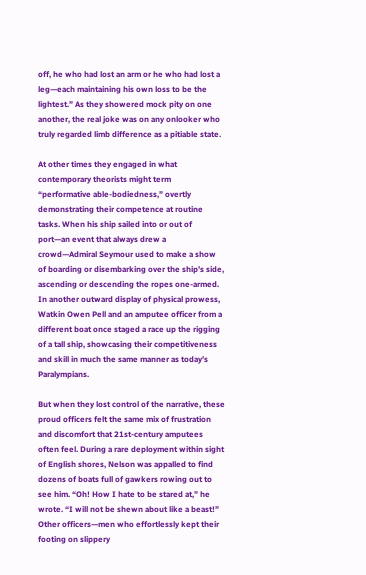off, he who had lost an arm or he who had lost a leg—each maintaining his own loss to be the lightest.” As they showered mock pity on one another, the real joke was on any onlooker who truly regarded limb difference as a pitiable state.

At other times they engaged in what contemporary theorists might term “performative able-bodiedness,” overtly demonstrating their competence at routine tasks. When his ship sailed into or out of port—an event that always drew a crowd—Admiral Seymour used to make a show of boarding or disembarking over the ship’s side, ascending or descending the ropes one-armed. In another outward display of physical prowess, Watkin Owen Pell and an amputee officer from a different boat once staged a race up the rigging of a tall ship, showcasing their competitiveness and skill in much the same manner as today’s Paralympians.

But when they lost control of the narrative, these proud officers felt the same mix of frustration and discomfort that 21st-century amputees often feel. During a rare deployment within sight of English shores, Nelson was appalled to find dozens of boats full of gawkers rowing out to see him. “Oh! How I hate to be stared at,” he wrote. “I will not be shewn about like a beast!” Other officers—men who effortlessly kept their footing on slippery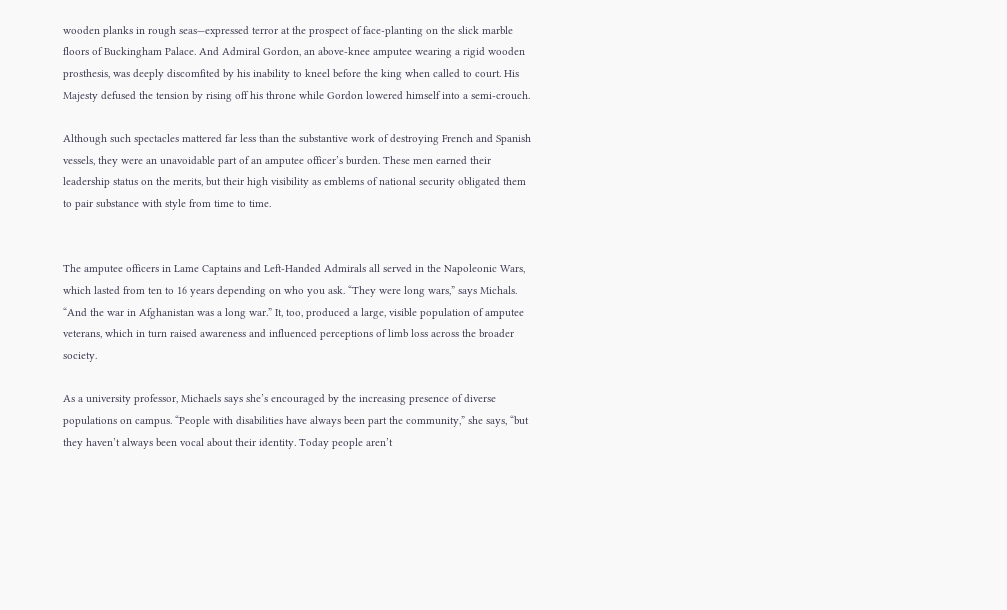wooden planks in rough seas—expressed terror at the prospect of face-planting on the slick marble floors of Buckingham Palace. And Admiral Gordon, an above-knee amputee wearing a rigid wooden prosthesis, was deeply discomfited by his inability to kneel before the king when called to court. His Majesty defused the tension by rising off his throne while Gordon lowered himself into a semi-crouch.

Although such spectacles mattered far less than the substantive work of destroying French and Spanish vessels, they were an unavoidable part of an amputee officer’s burden. These men earned their leadership status on the merits, but their high visibility as emblems of national security obligated them to pair substance with style from time to time.


The amputee officers in Lame Captains and Left-Handed Admirals all served in the Napoleonic Wars, which lasted from ten to 16 years depending on who you ask. “They were long wars,” says Michals. “And the war in Afghanistan was a long war.” It, too, produced a large, visible population of amputee veterans, which in turn raised awareness and influenced perceptions of limb loss across the broader society.

As a university professor, Michaels says she’s encouraged by the increasing presence of diverse populations on campus. “People with disabilities have always been part the community,” she says, “but they haven’t always been vocal about their identity. Today people aren’t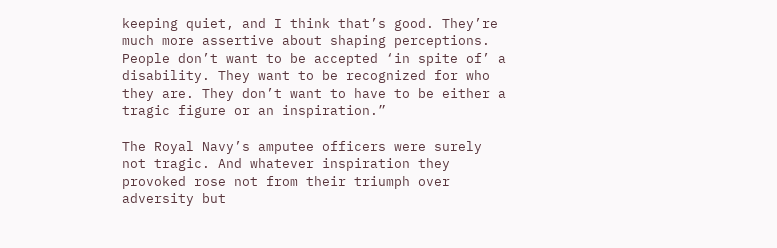keeping quiet, and I think that’s good. They’re much more assertive about shaping perceptions. People don’t want to be accepted ‘in spite of’ a disability. They want to be recognized for who they are. They don’t want to have to be either a tragic figure or an inspiration.”

The Royal Navy’s amputee officers were surely not tragic. And whatever inspiration they provoked rose not from their triumph over adversity but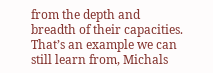from the depth and breadth of their capacities. That’s an example we can still learn from, Michals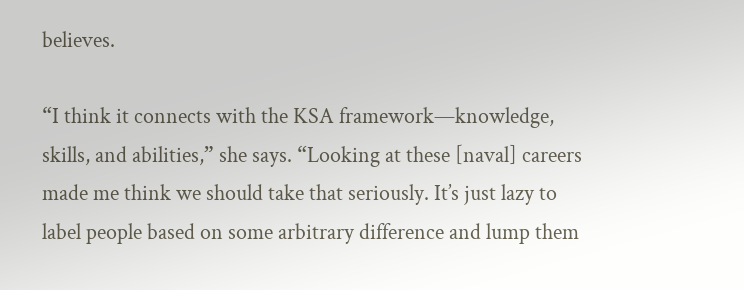believes.

“I think it connects with the KSA framework—knowledge, skills, and abilities,” she says. “Looking at these [naval] careers made me think we should take that seriously. It’s just lazy to label people based on some arbitrary difference and lump them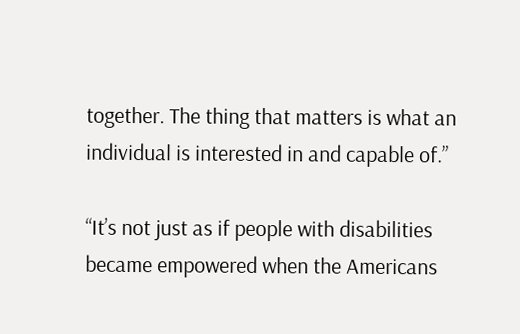together. The thing that matters is what an individual is interested in and capable of.”

“It’s not just as if people with disabilities became empowered when the Americans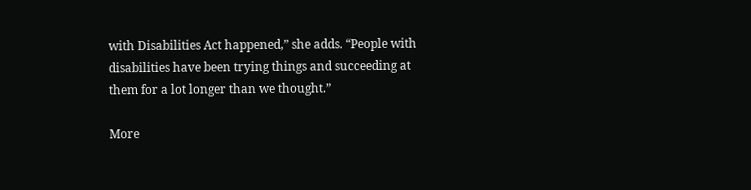with Disabilities Act happened,” she adds. “People with disabilities have been trying things and succeeding at them for a lot longer than we thought.”

More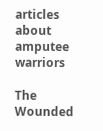articles about amputee warriors

The Wounded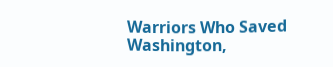Warriors Who Saved Washington,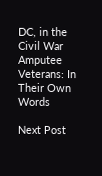DC, in the Civil War
Amputee Veterans: In Their Own Words

Next Post